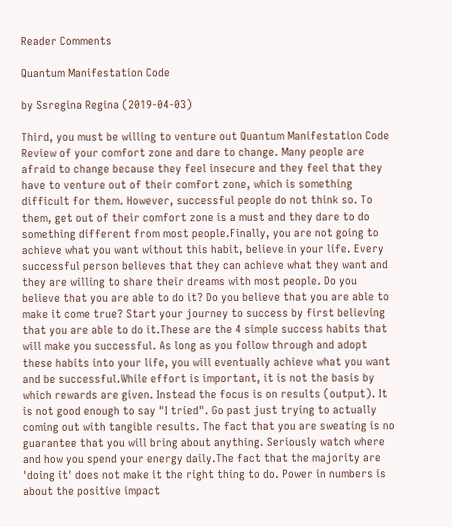Reader Comments

Quantum Manifestation Code

by Ssregina Regina (2019-04-03)

Third, you must be willing to venture out Quantum Manifestation Code Review of your comfort zone and dare to change. Many people are afraid to change because they feel insecure and they feel that they have to venture out of their comfort zone, which is something difficult for them. However, successful people do not think so. To them, get out of their comfort zone is a must and they dare to do something different from most people.Finally, you are not going to achieve what you want without this habit, believe in your life. Every successful person believes that they can achieve what they want and they are willing to share their dreams with most people. Do you believe that you are able to do it? Do you believe that you are able to make it come true? Start your journey to success by first believing that you are able to do it.These are the 4 simple success habits that will make you successful. As long as you follow through and adopt these habits into your life, you will eventually achieve what you want and be successful.While effort is important, it is not the basis by which rewards are given. Instead the focus is on results (output). It is not good enough to say "I tried". Go past just trying to actually coming out with tangible results. The fact that you are sweating is no guarantee that you will bring about anything. Seriously watch where and how you spend your energy daily.The fact that the majority are 'doing it' does not make it the right thing to do. Power in numbers is about the positive impact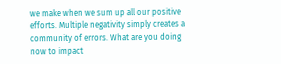we make when we sum up all our positive efforts. Multiple negativity simply creates a community of errors. What are you doing now to impact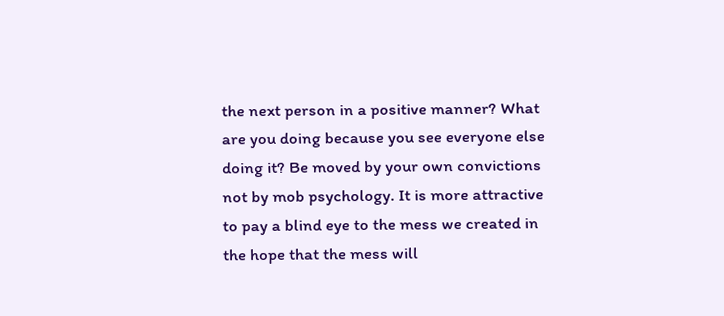the next person in a positive manner? What are you doing because you see everyone else doing it? Be moved by your own convictions not by mob psychology. It is more attractive to pay a blind eye to the mess we created in the hope that the mess will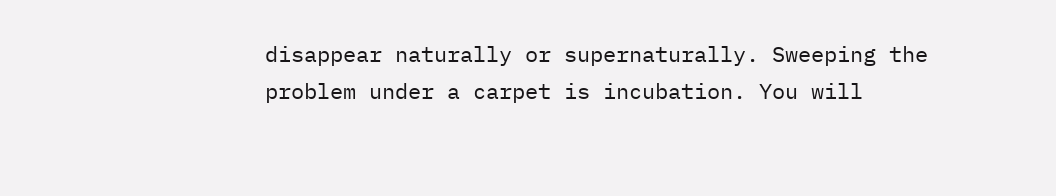disappear naturally or supernaturally. Sweeping the problem under a carpet is incubation. You will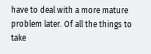have to deal with a more mature problem later. Of all the things to take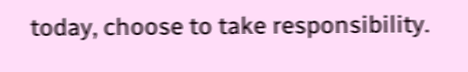today, choose to take responsibility.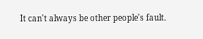It can't always be other people's fault.